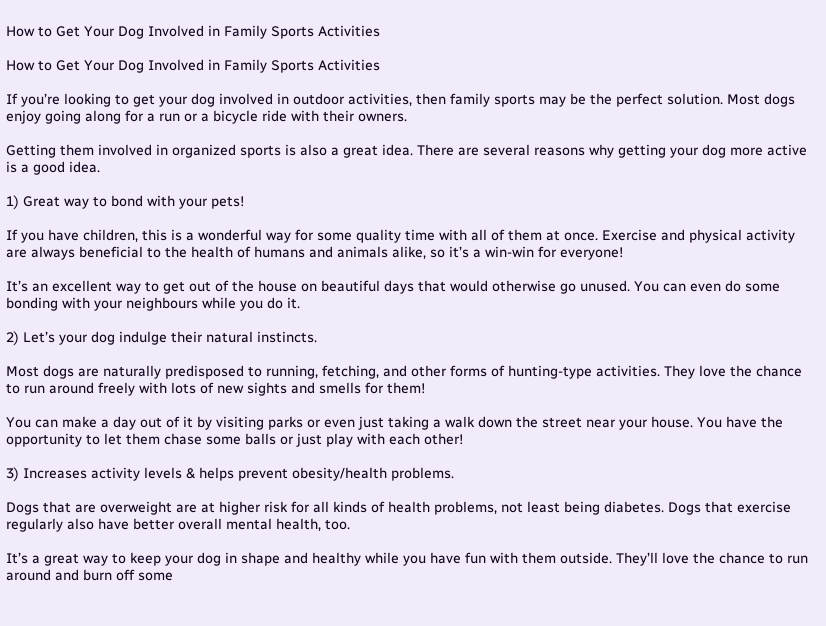How to Get Your Dog Involved in Family Sports Activities

How to Get Your Dog Involved in Family Sports Activities

If you’re looking to get your dog involved in outdoor activities, then family sports may be the perfect solution. Most dogs enjoy going along for a run or a bicycle ride with their owners.

Getting them involved in organized sports is also a great idea. There are several reasons why getting your dog more active is a good idea.

1) Great way to bond with your pets!

If you have children, this is a wonderful way for some quality time with all of them at once. Exercise and physical activity are always beneficial to the health of humans and animals alike, so it’s a win-win for everyone!

It’s an excellent way to get out of the house on beautiful days that would otherwise go unused. You can even do some bonding with your neighbours while you do it.

2) Let’s your dog indulge their natural instincts.

Most dogs are naturally predisposed to running, fetching, and other forms of hunting-type activities. They love the chance to run around freely with lots of new sights and smells for them!

You can make a day out of it by visiting parks or even just taking a walk down the street near your house. You have the opportunity to let them chase some balls or just play with each other!

3) Increases activity levels & helps prevent obesity/health problems.

Dogs that are overweight are at higher risk for all kinds of health problems, not least being diabetes. Dogs that exercise regularly also have better overall mental health, too.

It’s a great way to keep your dog in shape and healthy while you have fun with them outside. They’ll love the chance to run around and burn off some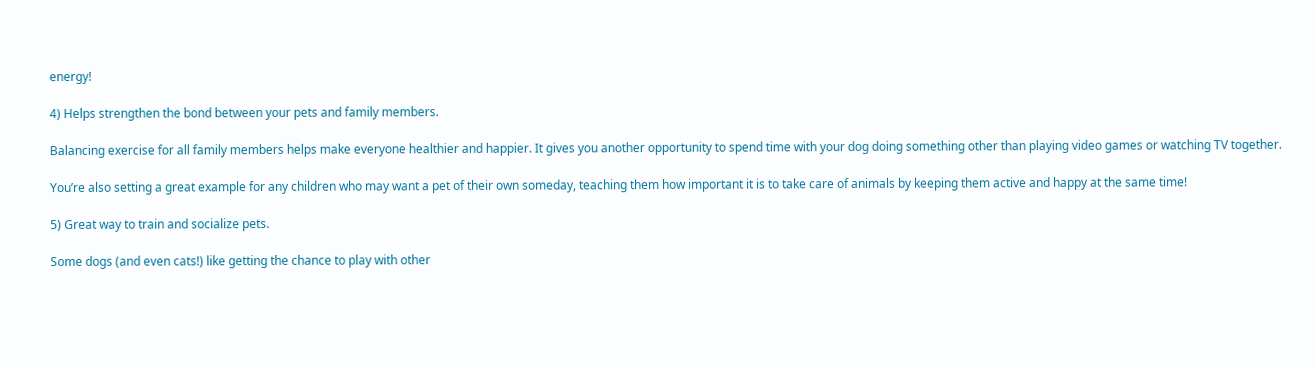energy!

4) Helps strengthen the bond between your pets and family members.

Balancing exercise for all family members helps make everyone healthier and happier. It gives you another opportunity to spend time with your dog doing something other than playing video games or watching TV together.

You’re also setting a great example for any children who may want a pet of their own someday, teaching them how important it is to take care of animals by keeping them active and happy at the same time!

5) Great way to train and socialize pets.

Some dogs (and even cats!) like getting the chance to play with other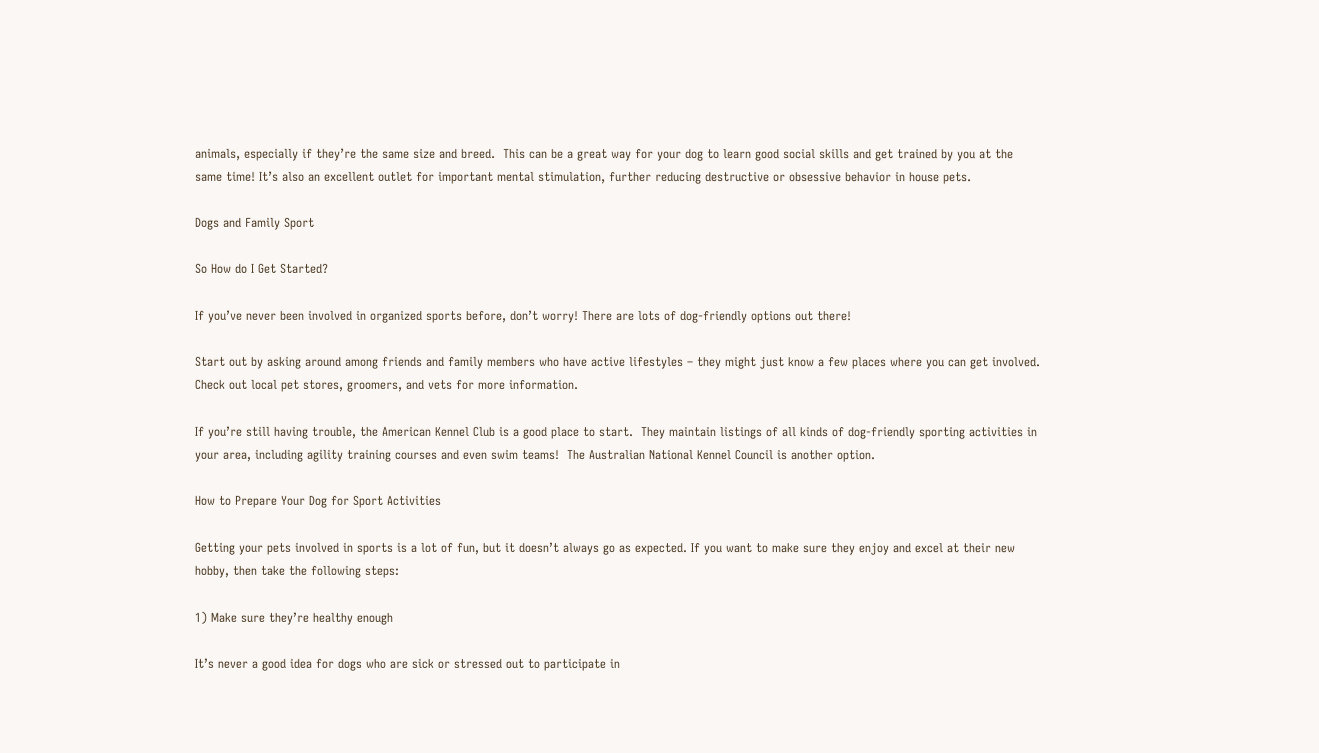animals, especially if they’re the same size and breed.  This can be a great way for your dog to learn good social skills and get trained by you at the same time! It’s also an excellent outlet for important mental stimulation, further reducing destructive or obsessive behavior in house pets.

Dogs and Family Sport

So How do I Get Started?

If you’ve never been involved in organized sports before, don’t worry! There are lots of dog-friendly options out there!

Start out by asking around among friends and family members who have active lifestyles – they might just know a few places where you can get involved. Check out local pet stores, groomers, and vets for more information.

If you’re still having trouble, the American Kennel Club is a good place to start.  They maintain listings of all kinds of dog-friendly sporting activities in your area, including agility training courses and even swim teams!  The Australian National Kennel Council is another option.

How to Prepare Your Dog for Sport Activities

Getting your pets involved in sports is a lot of fun, but it doesn’t always go as expected. If you want to make sure they enjoy and excel at their new hobby, then take the following steps:

1) Make sure they’re healthy enough

It’s never a good idea for dogs who are sick or stressed out to participate in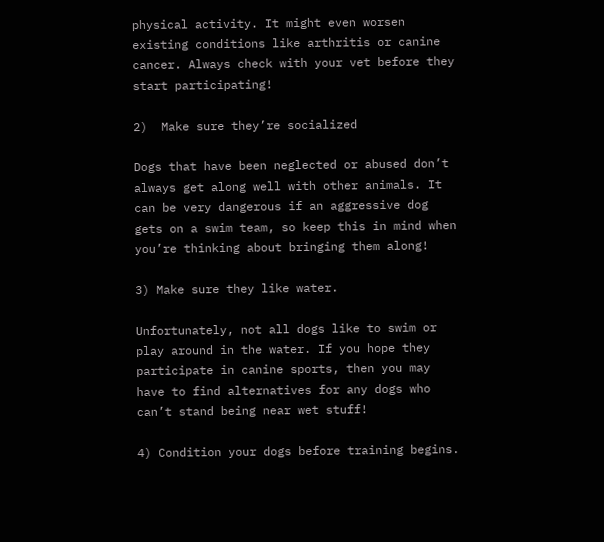physical activity. It might even worsen existing conditions like arthritis or canine cancer. Always check with your vet before they start participating!

2)  Make sure they’re socialized

Dogs that have been neglected or abused don’t always get along well with other animals. It can be very dangerous if an aggressive dog gets on a swim team, so keep this in mind when you’re thinking about bringing them along!

3) Make sure they like water.

Unfortunately, not all dogs like to swim or play around in the water. If you hope they participate in canine sports, then you may have to find alternatives for any dogs who can’t stand being near wet stuff!

4) Condition your dogs before training begins.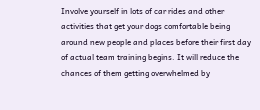Involve yourself in lots of car rides and other activities that get your dogs comfortable being around new people and places before their first day of actual team training begins. It will reduce the chances of them getting overwhelmed by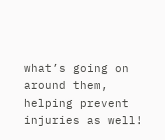what’s going on around them, helping prevent injuries as well!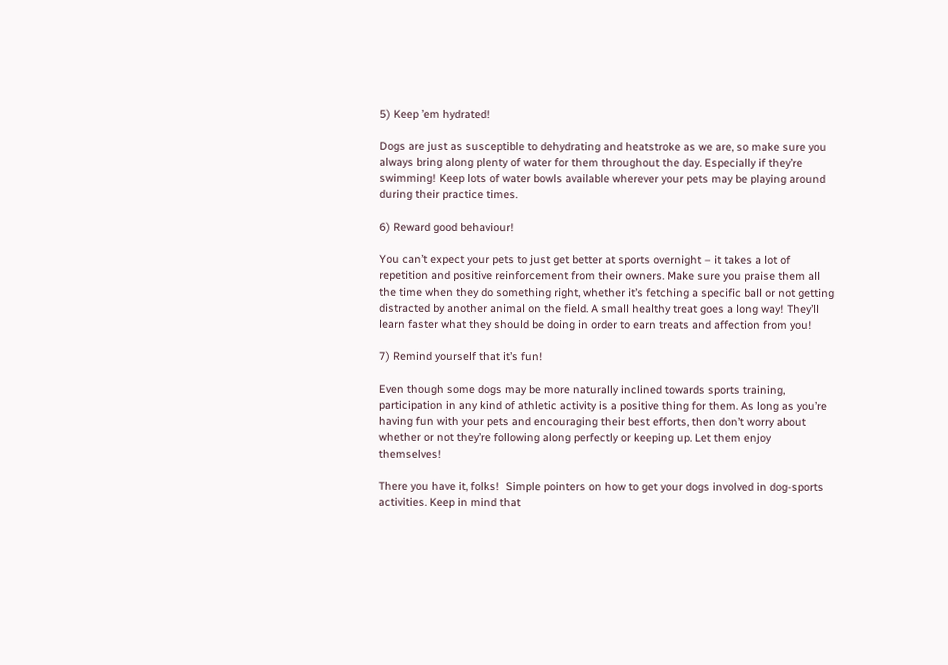5) Keep ’em hydrated!

Dogs are just as susceptible to dehydrating and heatstroke as we are, so make sure you always bring along plenty of water for them throughout the day. Especially if they’re swimming! Keep lots of water bowls available wherever your pets may be playing around during their practice times.

6) Reward good behaviour!

You can’t expect your pets to just get better at sports overnight – it takes a lot of repetition and positive reinforcement from their owners. Make sure you praise them all the time when they do something right, whether it’s fetching a specific ball or not getting distracted by another animal on the field. A small healthy treat goes a long way! They’ll learn faster what they should be doing in order to earn treats and affection from you!

7) Remind yourself that it’s fun!

Even though some dogs may be more naturally inclined towards sports training, participation in any kind of athletic activity is a positive thing for them. As long as you’re having fun with your pets and encouraging their best efforts, then don’t worry about whether or not they’re following along perfectly or keeping up. Let them enjoy themselves!

There you have it, folks!  Simple pointers on how to get your dogs involved in dog-sports activities. Keep in mind that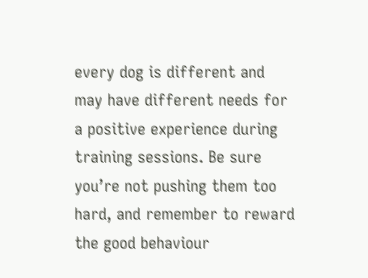every dog is different and may have different needs for a positive experience during training sessions. Be sure you’re not pushing them too hard, and remember to reward the good behaviour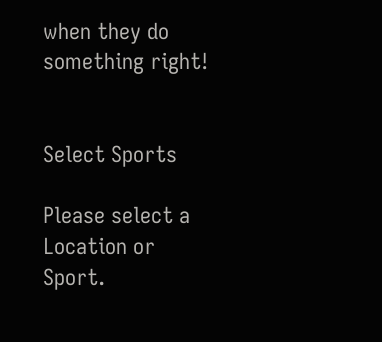when they do something right!


Select Sports

Please select a Location or Sport.